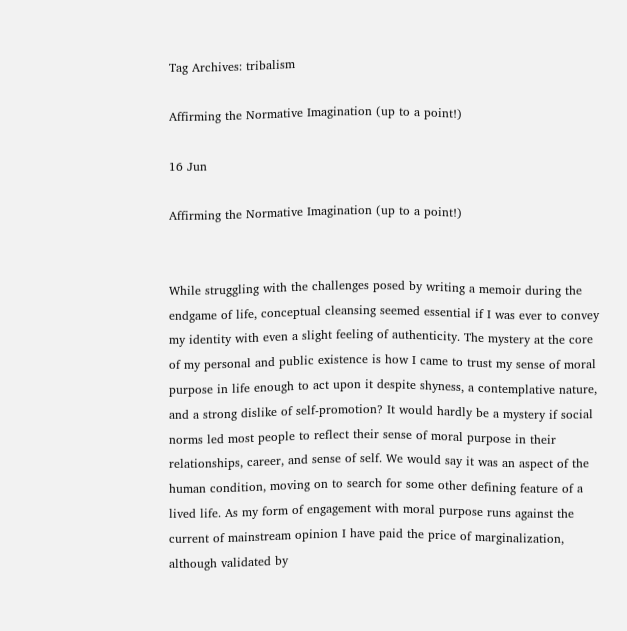Tag Archives: tribalism

Affirming the Normative Imagination (up to a point!)

16 Jun

Affirming the Normative Imagination (up to a point!)


While struggling with the challenges posed by writing a memoir during the endgame of life, conceptual cleansing seemed essential if I was ever to convey my identity with even a slight feeling of authenticity. The mystery at the core of my personal and public existence is how I came to trust my sense of moral purpose in life enough to act upon it despite shyness, a contemplative nature, and a strong dislike of self-promotion? It would hardly be a mystery if social norms led most people to reflect their sense of moral purpose in their relationships, career, and sense of self. We would say it was an aspect of the human condition, moving on to search for some other defining feature of a lived life. As my form of engagement with moral purpose runs against the current of mainstream opinion I have paid the price of marginalization, although validated by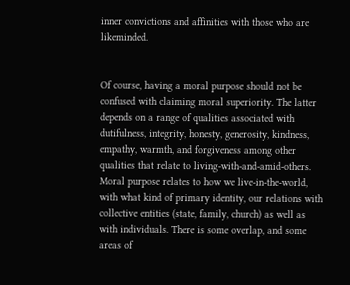inner convictions and affinities with those who are likeminded.


Of course, having a moral purpose should not be confused with claiming moral superiority. The latter depends on a range of qualities associated with dutifulness, integrity, honesty, generosity, kindness, empathy, warmth, and forgiveness among other qualities that relate to living-with-and-amid-others. Moral purpose relates to how we live-in-the-world, with what kind of primary identity, our relations with collective entities (state, family, church) as well as with individuals. There is some overlap, and some areas of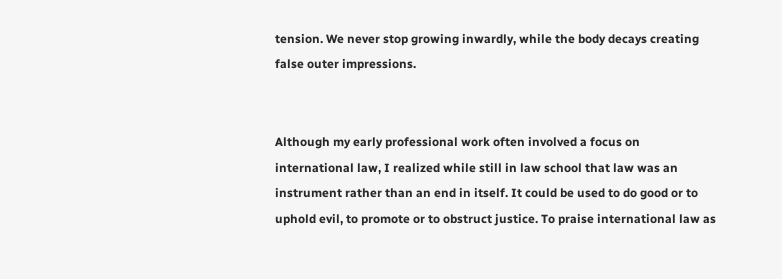tension. We never stop growing inwardly, while the body decays creating false outer impressions.


Although my early professional work often involved a focus on international law, I realized while still in law school that law was an instrument rather than an end in itself. It could be used to do good or to uphold evil, to promote or to obstruct justice. To praise international law as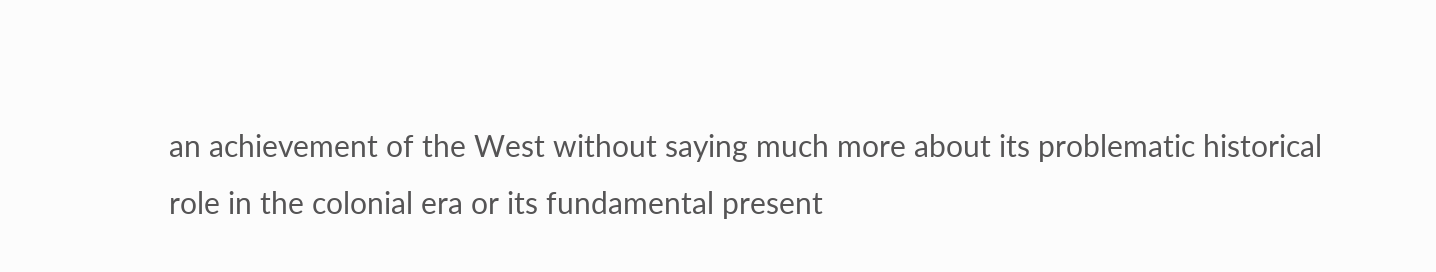an achievement of the West without saying much more about its problematic historical role in the colonial era or its fundamental present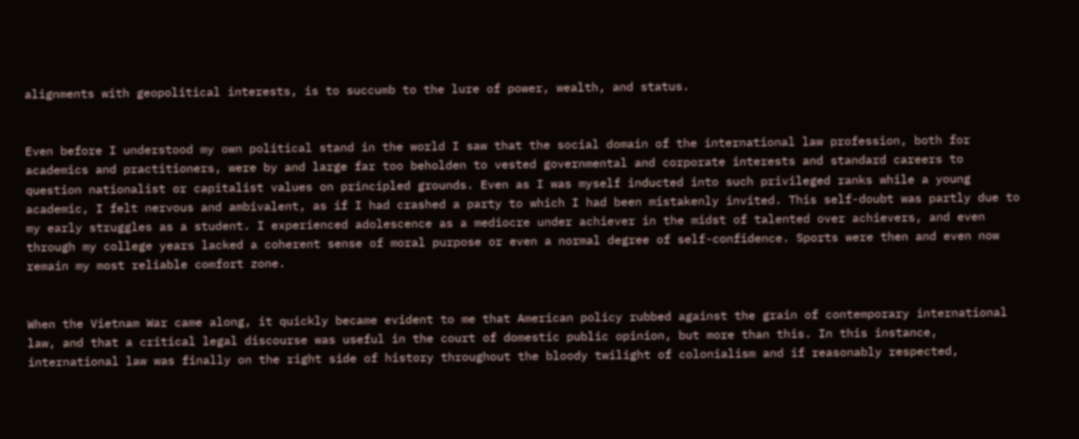alignments with geopolitical interests, is to succumb to the lure of power, wealth, and status.


Even before I understood my own political stand in the world I saw that the social domain of the international law profession, both for academics and practitioners, were by and large far too beholden to vested governmental and corporate interests and standard careers to question nationalist or capitalist values on principled grounds. Even as I was myself inducted into such privileged ranks while a young academic, I felt nervous and ambivalent, as if I had crashed a party to which I had been mistakenly invited. This self-doubt was partly due to my early struggles as a student. I experienced adolescence as a mediocre under achiever in the midst of talented over achievers, and even through my college years lacked a coherent sense of moral purpose or even a normal degree of self-confidence. Sports were then and even now remain my most reliable comfort zone.


When the Vietnam War came along, it quickly became evident to me that American policy rubbed against the grain of contemporary international law, and that a critical legal discourse was useful in the court of domestic public opinion, but more than this. In this instance, international law was finally on the right side of history throughout the bloody twilight of colonialism and if reasonably respected,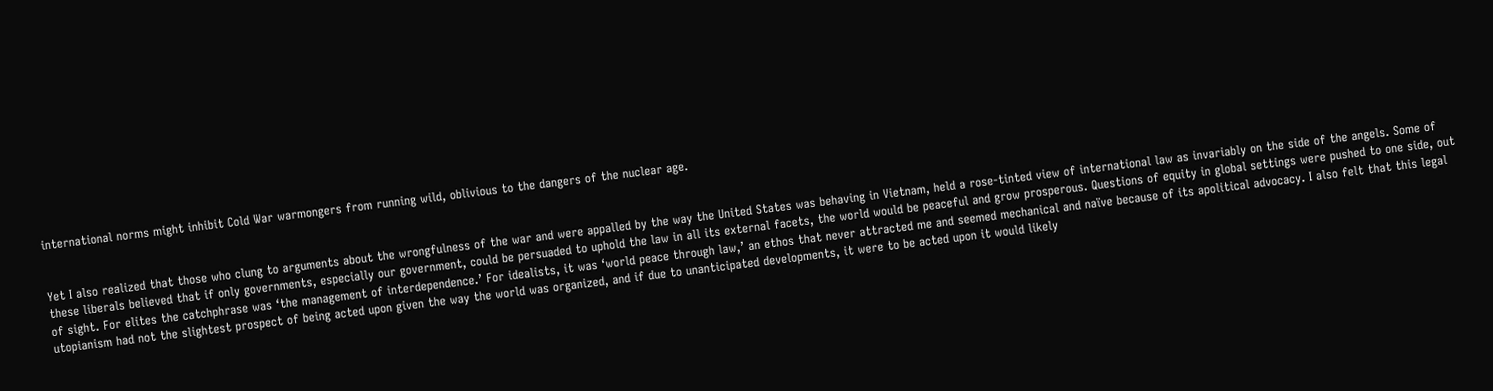international norms might inhibit Cold War warmongers from running wild, oblivious to the dangers of the nuclear age.


Yet I also realized that those who clung to arguments about the wrongfulness of the war and were appalled by the way the United States was behaving in Vietnam, held a rose-tinted view of international law as invariably on the side of the angels. Some of these liberals believed that if only governments, especially our government, could be persuaded to uphold the law in all its external facets, the world would be peaceful and grow prosperous. Questions of equity in global settings were pushed to one side, out of sight. For elites the catchphrase was ‘the management of interdependence.’ For idealists, it was ‘world peace through law,’ an ethos that never attracted me and seemed mechanical and naïve because of its apolitical advocacy. I also felt that this legal utopianism had not the slightest prospect of being acted upon given the way the world was organized, and if due to unanticipated developments, it were to be acted upon it would likely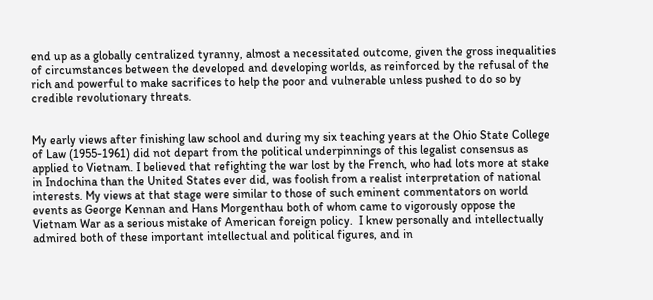end up as a globally centralized tyranny, almost a necessitated outcome, given the gross inequalities of circumstances between the developed and developing worlds, as reinforced by the refusal of the rich and powerful to make sacrifices to help the poor and vulnerable unless pushed to do so by credible revolutionary threats.


My early views after finishing law school and during my six teaching years at the Ohio State College of Law (1955-1961) did not depart from the political underpinnings of this legalist consensus as applied to Vietnam. I believed that refighting the war lost by the French, who had lots more at stake in Indochina than the United States ever did, was foolish from a realist interpretation of national interests. My views at that stage were similar to those of such eminent commentators on world events as George Kennan and Hans Morgenthau both of whom came to vigorously oppose the Vietnam War as a serious mistake of American foreign policy.  I knew personally and intellectually admired both of these important intellectual and political figures, and in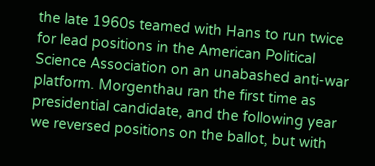the late 1960s teamed with Hans to run twice for lead positions in the American Political Science Association on an unabashed anti-war platform. Morgenthau ran the first time as presidential candidate, and the following year we reversed positions on the ballot, but with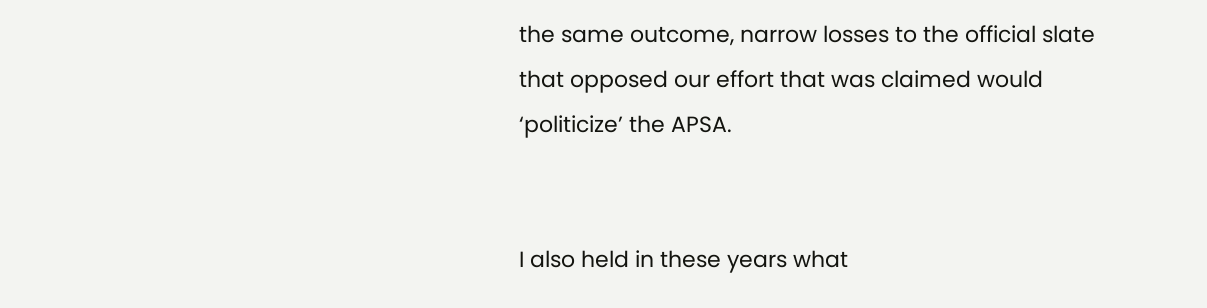the same outcome, narrow losses to the official slate that opposed our effort that was claimed would ‘politicize’ the APSA.


I also held in these years what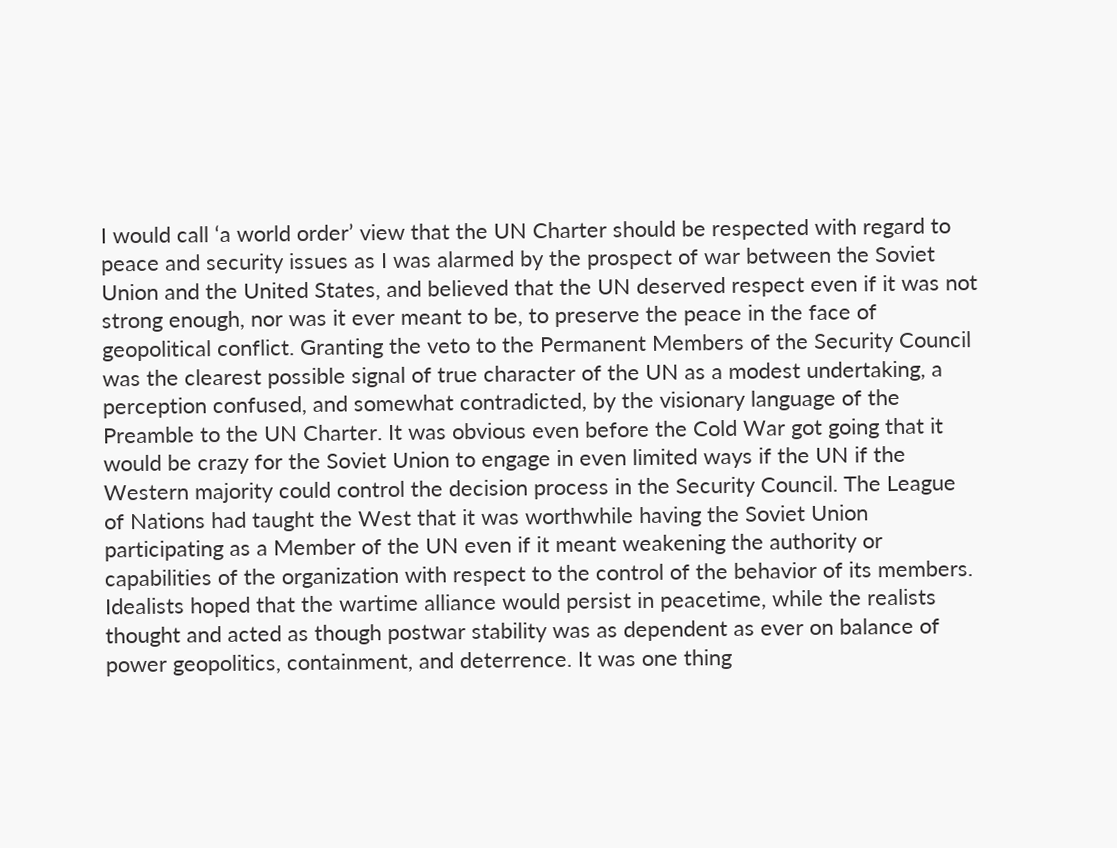I would call ‘a world order’ view that the UN Charter should be respected with regard to peace and security issues as I was alarmed by the prospect of war between the Soviet Union and the United States, and believed that the UN deserved respect even if it was not strong enough, nor was it ever meant to be, to preserve the peace in the face of geopolitical conflict. Granting the veto to the Permanent Members of the Security Council was the clearest possible signal of true character of the UN as a modest undertaking, a perception confused, and somewhat contradicted, by the visionary language of the Preamble to the UN Charter. It was obvious even before the Cold War got going that it would be crazy for the Soviet Union to engage in even limited ways if the UN if the Western majority could control the decision process in the Security Council. The League of Nations had taught the West that it was worthwhile having the Soviet Union participating as a Member of the UN even if it meant weakening the authority or capabilities of the organization with respect to the control of the behavior of its members. Idealists hoped that the wartime alliance would persist in peacetime, while the realists thought and acted as though postwar stability was as dependent as ever on balance of power geopolitics, containment, and deterrence. It was one thing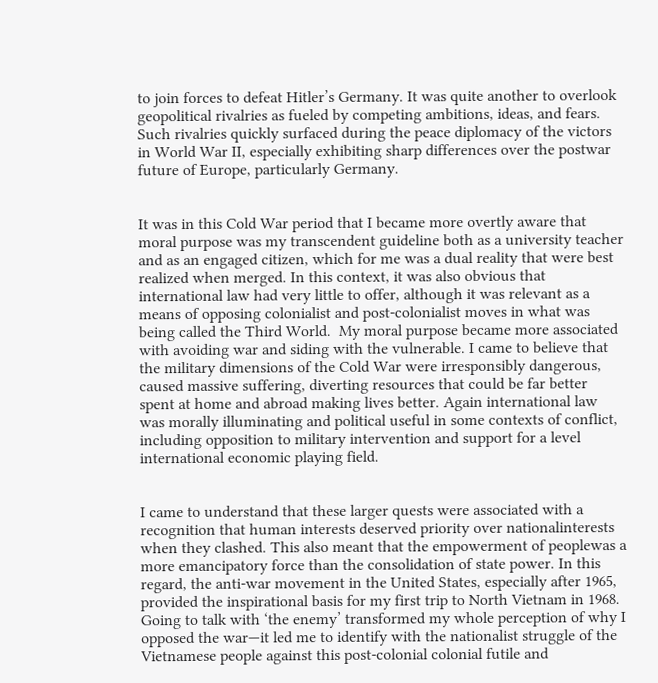to join forces to defeat Hitler’s Germany. It was quite another to overlook geopolitical rivalries as fueled by competing ambitions, ideas, and fears. Such rivalries quickly surfaced during the peace diplomacy of the victors in World War II, especially exhibiting sharp differences over the postwar future of Europe, particularly Germany.


It was in this Cold War period that I became more overtly aware that moral purpose was my transcendent guideline both as a university teacher and as an engaged citizen, which for me was a dual reality that were best realized when merged. In this context, it was also obvious that international law had very little to offer, although it was relevant as a means of opposing colonialist and post-colonialist moves in what was being called the Third World.  My moral purpose became more associated with avoiding war and siding with the vulnerable. I came to believe that the military dimensions of the Cold War were irresponsibly dangerous, caused massive suffering, diverting resources that could be far better spent at home and abroad making lives better. Again international law was morally illuminating and political useful in some contexts of conflict, including opposition to military intervention and support for a level international economic playing field.


I came to understand that these larger quests were associated with a recognition that human interests deserved priority over nationalinterests when they clashed. This also meant that the empowerment of peoplewas a more emancipatory force than the consolidation of state power. In this regard, the anti-war movement in the United States, especially after 1965, provided the inspirational basis for my first trip to North Vietnam in 1968. Going to talk with ‘the enemy’ transformed my whole perception of why I opposed the war—it led me to identify with the nationalist struggle of the Vietnamese people against this post-colonial colonial futile and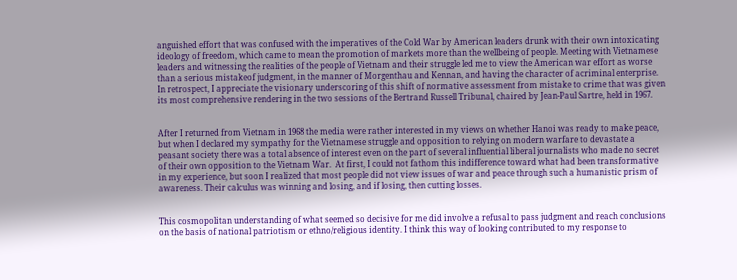anguished effort that was confused with the imperatives of the Cold War by American leaders drunk with their own intoxicating ideology of freedom, which came to mean the promotion of markets more than the wellbeing of people. Meeting with Vietnamese leaders and witnessing the realities of the people of Vietnam and their struggle led me to view the American war effort as worse than a serious mistakeof judgment, in the manner of Morgenthau and Kennan, and having the character of acriminal enterprise. In retrospect, I appreciate the visionary underscoring of this shift of normative assessment from mistake to crime that was given its most comprehensive rendering in the two sessions of the Bertrand Russell Tribunal, chaired by Jean-Paul Sartre, held in 1967.


After I returned from Vietnam in 1968 the media were rather interested in my views on whether Hanoi was ready to make peace, but when I declared my sympathy for the Vietnamese struggle and opposition to relying on modern warfare to devastate a peasant society there was a total absence of interest even on the part of several influential liberal journalists who made no secret of their own opposition to the Vietnam War.  At first, I could not fathom this indifference toward what had been transformative in my experience, but soon I realized that most people did not view issues of war and peace through such a humanistic prism of awareness. Their calculus was winning and losing, and if losing, then cutting losses.


This cosmopolitan understanding of what seemed so decisive for me did involve a refusal to pass judgment and reach conclusions on the basis of national patriotism or ethno/religious identity. I think this way of looking contributed to my response to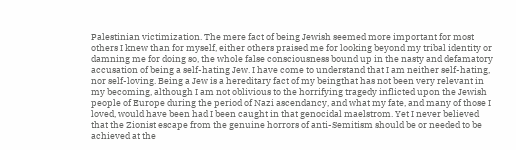Palestinian victimization. The mere fact of being Jewish seemed more important for most others I knew than for myself, either others praised me for looking beyond my tribal identity or damning me for doing so, the whole false consciousness bound up in the nasty and defamatory accusation of being a self-hating Jew. I have come to understand that I am neither self-hating, nor self-loving. Being a Jew is a hereditary fact of my beingthat has not been very relevant in my becoming, although I am not oblivious to the horrifying tragedy inflicted upon the Jewish people of Europe during the period of Nazi ascendancy, and what my fate, and many of those I loved, would have been had I been caught in that genocidal maelstrom. Yet I never believed that the Zionist escape from the genuine horrors of anti-Semitism should be or needed to be achieved at the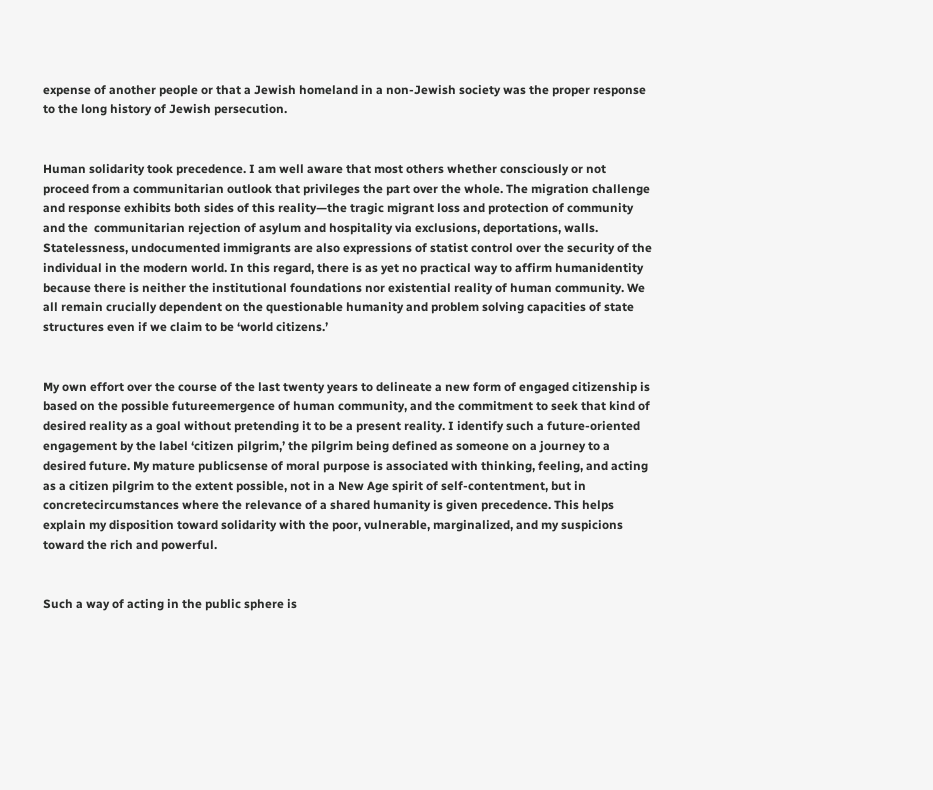expense of another people or that a Jewish homeland in a non-Jewish society was the proper response to the long history of Jewish persecution.


Human solidarity took precedence. I am well aware that most others whether consciously or not proceed from a communitarian outlook that privileges the part over the whole. The migration challenge and response exhibits both sides of this reality—the tragic migrant loss and protection of community and the  communitarian rejection of asylum and hospitality via exclusions, deportations, walls. Statelessness, undocumented immigrants are also expressions of statist control over the security of the individual in the modern world. In this regard, there is as yet no practical way to affirm humanidentity because there is neither the institutional foundations nor existential reality of human community. We all remain crucially dependent on the questionable humanity and problem solving capacities of state structures even if we claim to be ‘world citizens.’


My own effort over the course of the last twenty years to delineate a new form of engaged citizenship is based on the possible futureemergence of human community, and the commitment to seek that kind of desired reality as a goal without pretending it to be a present reality. I identify such a future-oriented engagement by the label ‘citizen pilgrim,’ the pilgrim being defined as someone on a journey to a desired future. My mature publicsense of moral purpose is associated with thinking, feeling, and acting as a citizen pilgrim to the extent possible, not in a New Age spirit of self-contentment, but in concretecircumstances where the relevance of a shared humanity is given precedence. This helps explain my disposition toward solidarity with the poor, vulnerable, marginalized, and my suspicions toward the rich and powerful.


Such a way of acting in the public sphere is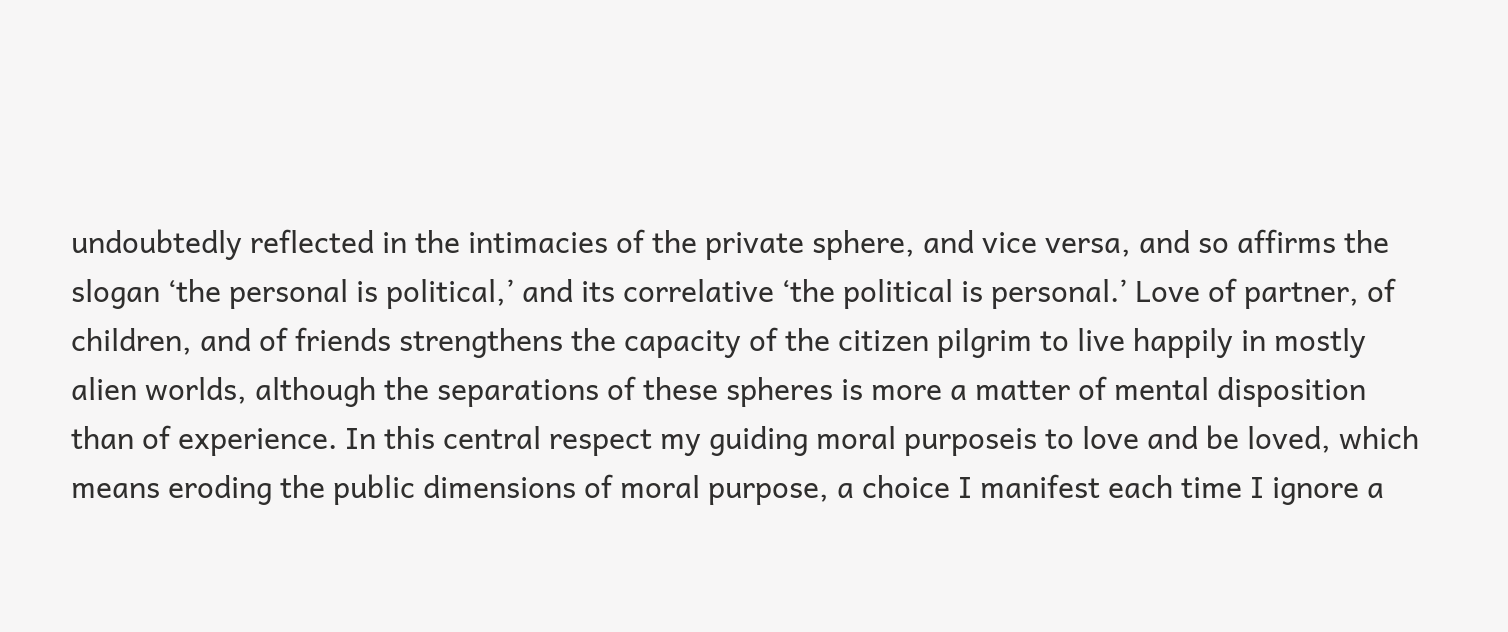undoubtedly reflected in the intimacies of the private sphere, and vice versa, and so affirms the slogan ‘the personal is political,’ and its correlative ‘the political is personal.’ Love of partner, of children, and of friends strengthens the capacity of the citizen pilgrim to live happily in mostly alien worlds, although the separations of these spheres is more a matter of mental disposition than of experience. In this central respect my guiding moral purposeis to love and be loved, which means eroding the public dimensions of moral purpose, a choice I manifest each time I ignore a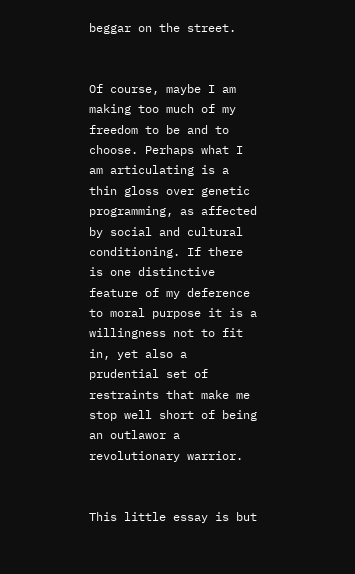beggar on the street.


Of course, maybe I am making too much of my freedom to be and to choose. Perhaps what I am articulating is a thin gloss over genetic programming, as affected by social and cultural conditioning. If there is one distinctive feature of my deference to moral purpose it is a willingness not to fit in, yet also a prudential set of restraints that make me stop well short of being an outlawor a revolutionary warrior.


This little essay is but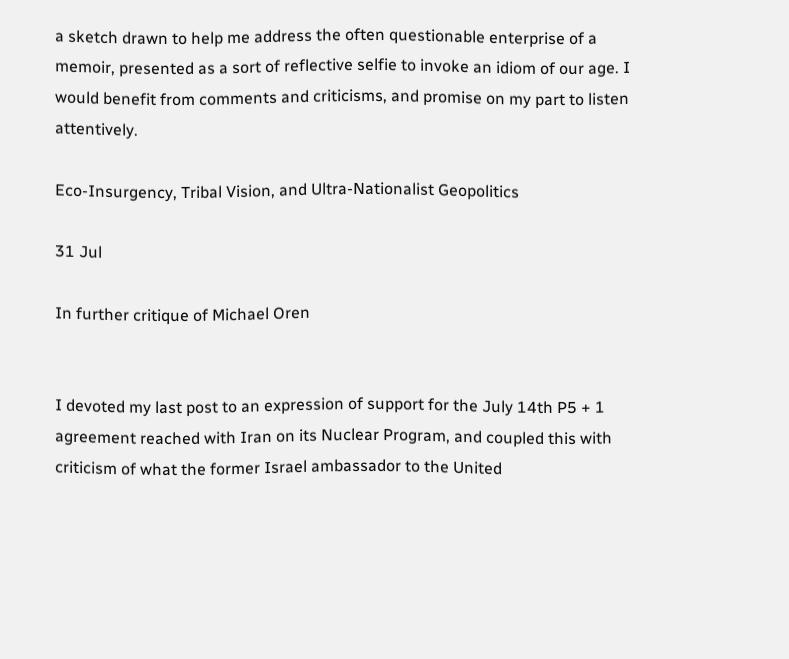a sketch drawn to help me address the often questionable enterprise of a memoir, presented as a sort of reflective selfie to invoke an idiom of our age. I would benefit from comments and criticisms, and promise on my part to listen attentively.

Eco-Insurgency, Tribal Vision, and Ultra-Nationalist Geopolitics

31 Jul

In further critique of Michael Oren


I devoted my last post to an expression of support for the July 14th P5 + 1 agreement reached with Iran on its Nuclear Program, and coupled this with criticism of what the former Israel ambassador to the United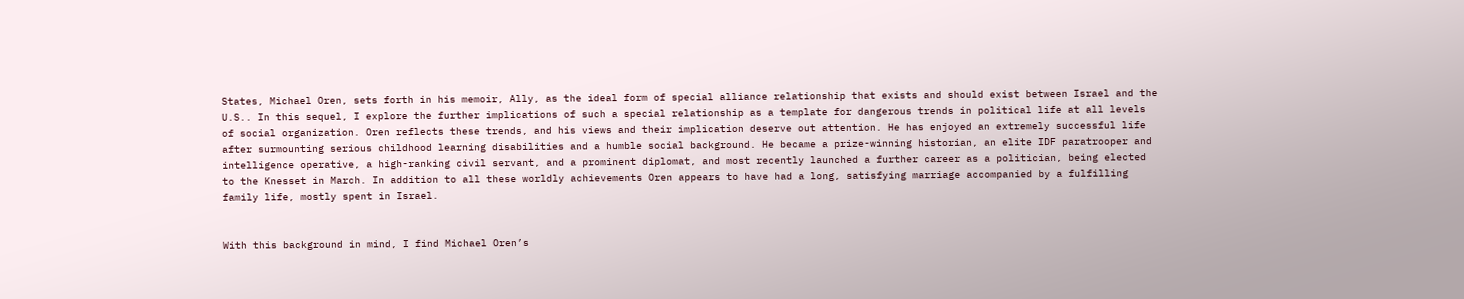States, Michael Oren, sets forth in his memoir, Ally, as the ideal form of special alliance relationship that exists and should exist between Israel and the U.S.. In this sequel, I explore the further implications of such a special relationship as a template for dangerous trends in political life at all levels of social organization. Oren reflects these trends, and his views and their implication deserve out attention. He has enjoyed an extremely successful life after surmounting serious childhood learning disabilities and a humble social background. He became a prize-winning historian, an elite IDF paratrooper and intelligence operative, a high-ranking civil servant, and a prominent diplomat, and most recently launched a further career as a politician, being elected to the Knesset in March. In addition to all these worldly achievements Oren appears to have had a long, satisfying marriage accompanied by a fulfilling family life, mostly spent in Israel.


With this background in mind, I find Michael Oren’s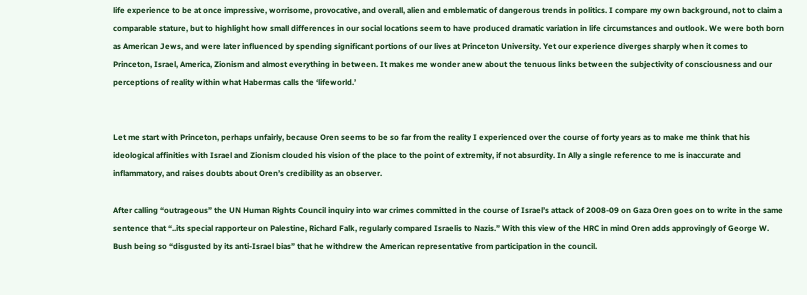life experience to be at once impressive, worrisome, provocative, and overall, alien and emblematic of dangerous trends in politics. I compare my own background, not to claim a comparable stature, but to highlight how small differences in our social locations seem to have produced dramatic variation in life circumstances and outlook. We were both born as American Jews, and were later influenced by spending significant portions of our lives at Princeton University. Yet our experience diverges sharply when it comes to Princeton, Israel, America, Zionism and almost everything in between. It makes me wonder anew about the tenuous links between the subjectivity of consciousness and our perceptions of reality within what Habermas calls the ‘lifeworld.’


Let me start with Princeton, perhaps unfairly, because Oren seems to be so far from the reality I experienced over the course of forty years as to make me think that his ideological affinities with Israel and Zionism clouded his vision of the place to the point of extremity, if not absurdity. In Ally a single reference to me is inaccurate and inflammatory, and raises doubts about Oren’s credibility as an observer.

After calling “outrageous” the UN Human Rights Council inquiry into war crimes committed in the course of Israel’s attack of 2008-09 on Gaza Oren goes on to write in the same sentence that “..its special rapporteur on Palestine, Richard Falk, regularly compared Israelis to Nazis.” With this view of the HRC in mind Oren adds approvingly of George W. Bush being so “disgusted by its anti-Israel bias” that he withdrew the American representative from participation in the council.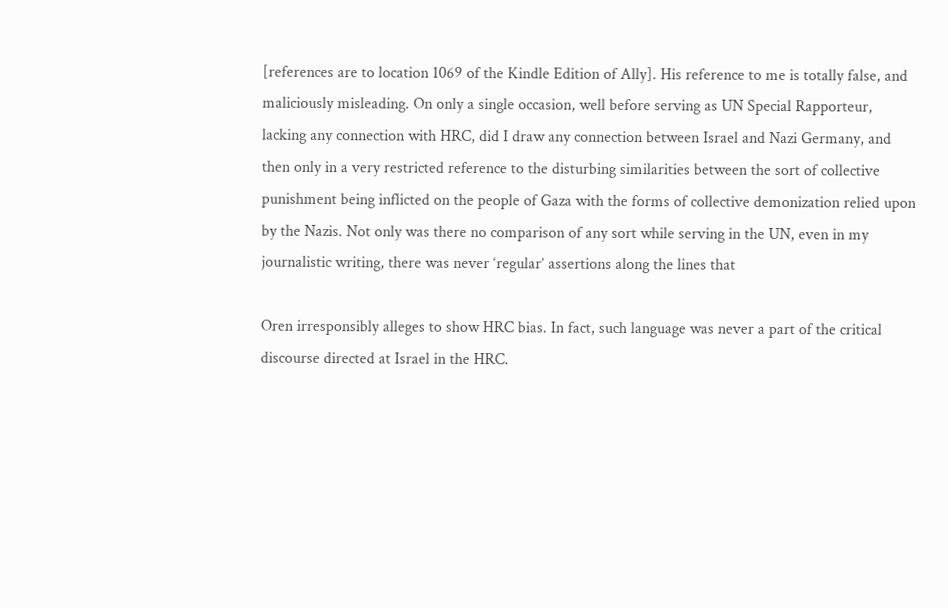[references are to location 1069 of the Kindle Edition of Ally]. His reference to me is totally false, and maliciously misleading. On only a single occasion, well before serving as UN Special Rapporteur, lacking any connection with HRC, did I draw any connection between Israel and Nazi Germany, and then only in a very restricted reference to the disturbing similarities between the sort of collective punishment being inflicted on the people of Gaza with the forms of collective demonization relied upon by the Nazis. Not only was there no comparison of any sort while serving in the UN, even in my journalistic writing, there was never ‘regular’ assertions along the lines that

Oren irresponsibly alleges to show HRC bias. In fact, such language was never a part of the critical discourse directed at Israel in the HRC.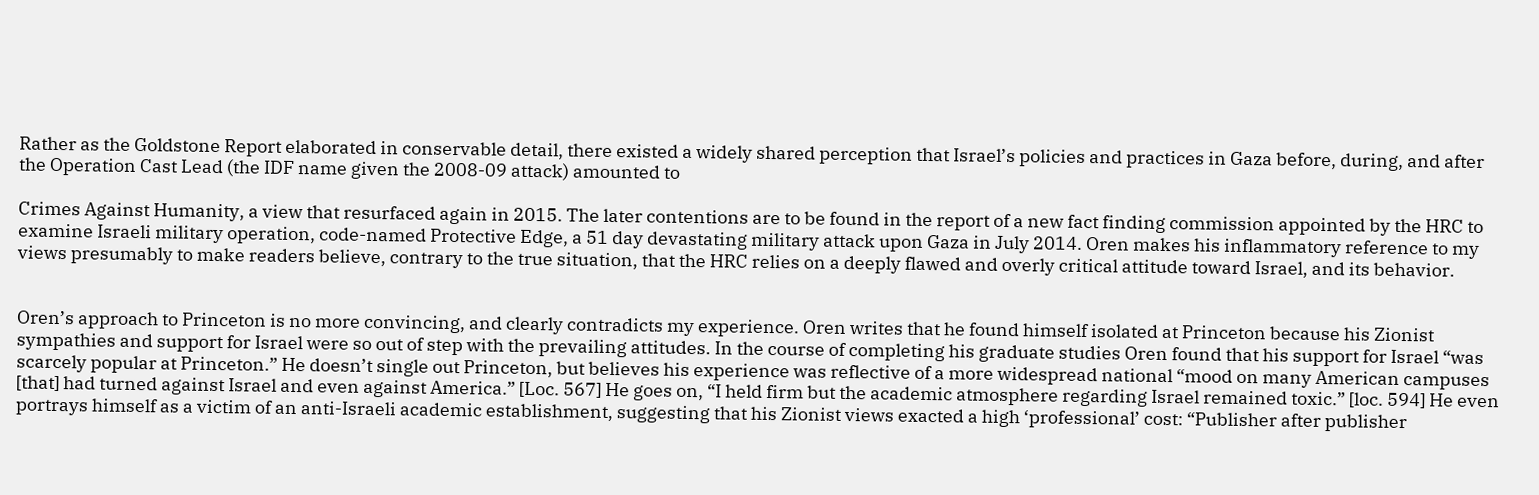Rather as the Goldstone Report elaborated in conservable detail, there existed a widely shared perception that Israel’s policies and practices in Gaza before, during, and after the Operation Cast Lead (the IDF name given the 2008-09 attack) amounted to

Crimes Against Humanity, a view that resurfaced again in 2015. The later contentions are to be found in the report of a new fact finding commission appointed by the HRC to examine Israeli military operation, code-named Protective Edge, a 51 day devastating military attack upon Gaza in July 2014. Oren makes his inflammatory reference to my views presumably to make readers believe, contrary to the true situation, that the HRC relies on a deeply flawed and overly critical attitude toward Israel, and its behavior.


Oren’s approach to Princeton is no more convincing, and clearly contradicts my experience. Oren writes that he found himself isolated at Princeton because his Zionist sympathies and support for Israel were so out of step with the prevailing attitudes. In the course of completing his graduate studies Oren found that his support for Israel “was scarcely popular at Princeton.” He doesn’t single out Princeton, but believes his experience was reflective of a more widespread national “mood on many American campuses [that] had turned against Israel and even against America.” [Loc. 567] He goes on, “I held firm but the academic atmosphere regarding Israel remained toxic.” [loc. 594] He even portrays himself as a victim of an anti-Israeli academic establishment, suggesting that his Zionist views exacted a high ‘professional’ cost: “Publisher after publisher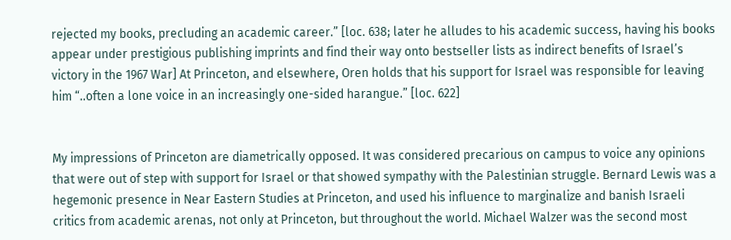rejected my books, precluding an academic career.” [loc. 638; later he alludes to his academic success, having his books appear under prestigious publishing imprints and find their way onto bestseller lists as indirect benefits of Israel’s victory in the 1967 War] At Princeton, and elsewhere, Oren holds that his support for Israel was responsible for leaving him “..often a lone voice in an increasingly one-sided harangue.” [loc. 622]


My impressions of Princeton are diametrically opposed. It was considered precarious on campus to voice any opinions that were out of step with support for Israel or that showed sympathy with the Palestinian struggle. Bernard Lewis was a hegemonic presence in Near Eastern Studies at Princeton, and used his influence to marginalize and banish Israeli critics from academic arenas, not only at Princeton, but throughout the world. Michael Walzer was the second most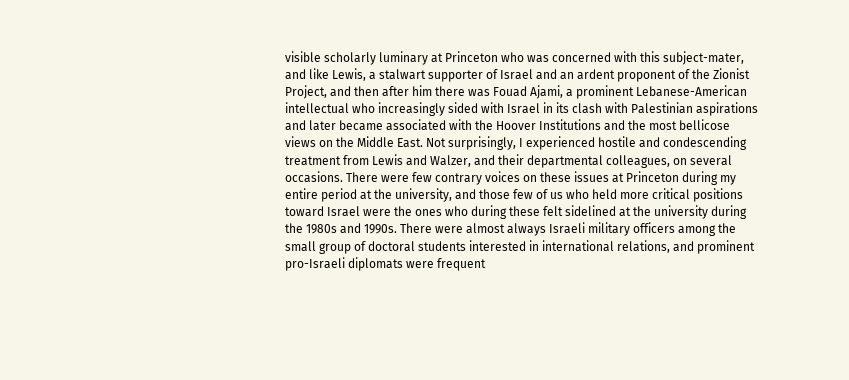visible scholarly luminary at Princeton who was concerned with this subject-mater, and like Lewis, a stalwart supporter of Israel and an ardent proponent of the Zionist Project, and then after him there was Fouad Ajami, a prominent Lebanese-American intellectual who increasingly sided with Israel in its clash with Palestinian aspirations and later became associated with the Hoover Institutions and the most bellicose views on the Middle East. Not surprisingly, I experienced hostile and condescending treatment from Lewis and Walzer, and their departmental colleagues, on several occasions. There were few contrary voices on these issues at Princeton during my entire period at the university, and those few of us who held more critical positions toward Israel were the ones who during these felt sidelined at the university during the 1980s and 1990s. There were almost always Israeli military officers among the small group of doctoral students interested in international relations, and prominent pro-Israeli diplomats were frequent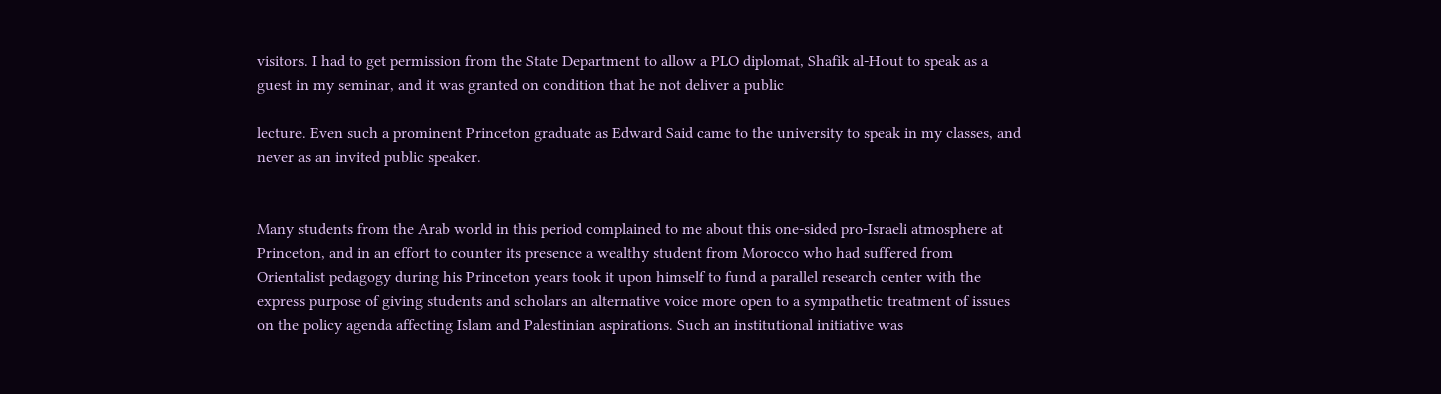visitors. I had to get permission from the State Department to allow a PLO diplomat, Shafik al-Hout to speak as a guest in my seminar, and it was granted on condition that he not deliver a public

lecture. Even such a prominent Princeton graduate as Edward Said came to the university to speak in my classes, and never as an invited public speaker.


Many students from the Arab world in this period complained to me about this one-sided pro-Israeli atmosphere at Princeton, and in an effort to counter its presence a wealthy student from Morocco who had suffered from Orientalist pedagogy during his Princeton years took it upon himself to fund a parallel research center with the express purpose of giving students and scholars an alternative voice more open to a sympathetic treatment of issues on the policy agenda affecting Islam and Palestinian aspirations. Such an institutional initiative was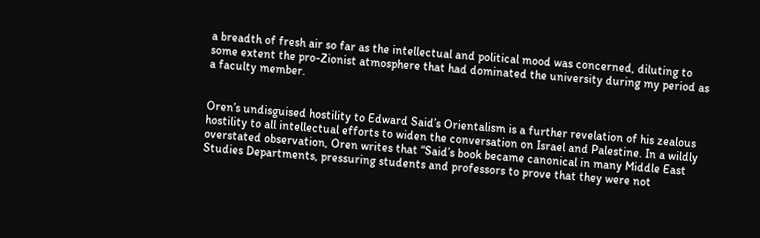a breadth of fresh air so far as the intellectual and political mood was concerned, diluting to some extent the pro-Zionist atmosphere that had dominated the university during my period as a faculty member.


Oren’s undisguised hostility to Edward Said’s Orientalism is a further revelation of his zealous hostility to all intellectual efforts to widen the conversation on Israel and Palestine. In a wildly overstated observation, Oren writes that “Said’s book became canonical in many Middle East Studies Departments, pressuring students and professors to prove that they were not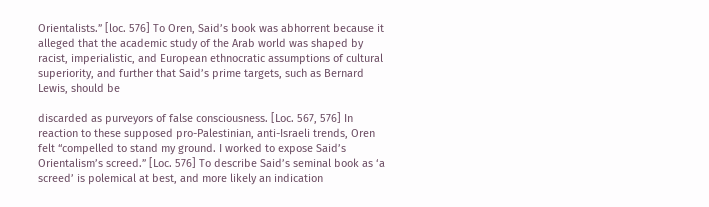Orientalists.” [loc. 576] To Oren, Said’s book was abhorrent because it alleged that the academic study of the Arab world was shaped by racist, imperialistic, and European ethnocratic assumptions of cultural superiority, and further that Said’s prime targets, such as Bernard Lewis, should be

discarded as purveyors of false consciousness. [Loc. 567, 576] In reaction to these supposed pro-Palestinian, anti-Israeli trends, Oren felt “compelled to stand my ground. I worked to expose Said’s Orientalism’s screed.” [Loc. 576] To describe Said’s seminal book as ‘a screed’ is polemical at best, and more likely an indication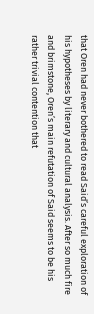that Oren had never bothered to read Said’s careful exploration of his hypotheses by literary and cultural analysis. After so much fire and brimstone, Oren’s main refutation of Said seems to be his rather trivial contention that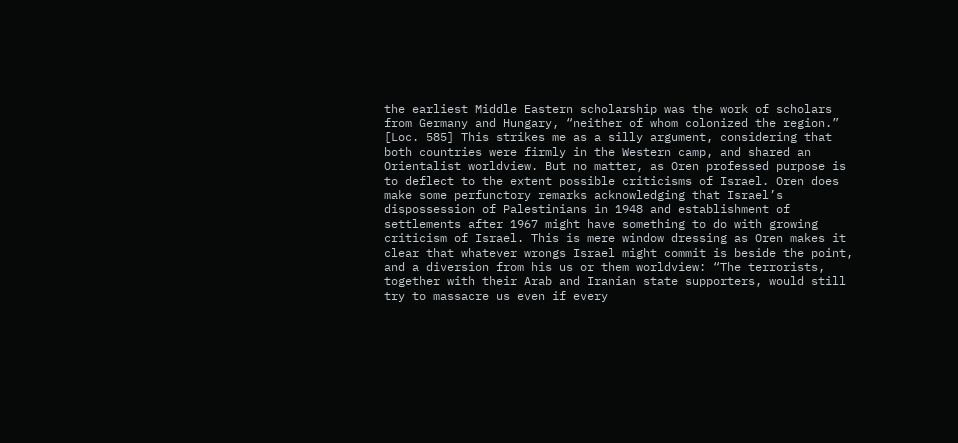the earliest Middle Eastern scholarship was the work of scholars from Germany and Hungary, “neither of whom colonized the region.” [Loc. 585] This strikes me as a silly argument, considering that both countries were firmly in the Western camp, and shared an Orientalist worldview. But no matter, as Oren professed purpose is to deflect to the extent possible criticisms of Israel. Oren does make some perfunctory remarks acknowledging that Israel’s dispossession of Palestinians in 1948 and establishment of settlements after 1967 might have something to do with growing criticism of Israel. This is mere window dressing as Oren makes it clear that whatever wrongs Israel might commit is beside the point, and a diversion from his us or them worldview: “The terrorists, together with their Arab and Iranian state supporters, would still try to massacre us even if every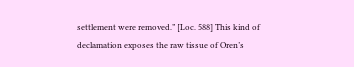settlement were removed.” [Loc. 588] This kind of declamation exposes the raw tissue of Oren’s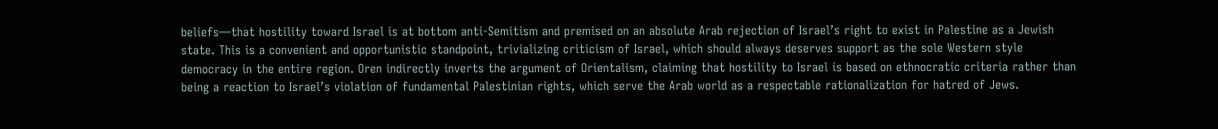beliefs—that hostility toward Israel is at bottom anti-Semitism and premised on an absolute Arab rejection of Israel’s right to exist in Palestine as a Jewish state. This is a convenient and opportunistic standpoint, trivializing criticism of Israel, which should always deserves support as the sole Western style democracy in the entire region. Oren indirectly inverts the argument of Orientalism, claiming that hostility to Israel is based on ethnocratic criteria rather than being a reaction to Israel’s violation of fundamental Palestinian rights, which serve the Arab world as a respectable rationalization for hatred of Jews.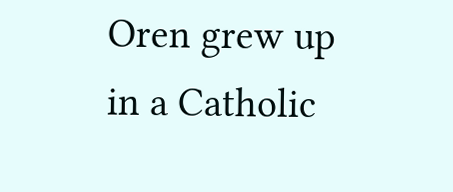Oren grew up in a Catholic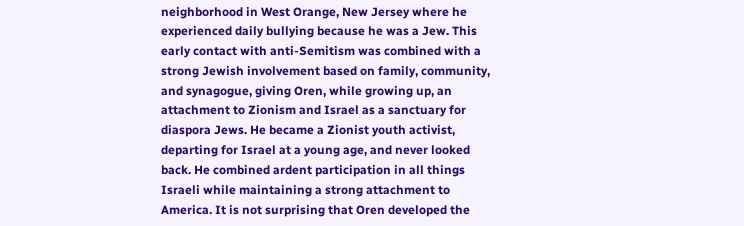neighborhood in West Orange, New Jersey where he experienced daily bullying because he was a Jew. This early contact with anti-Semitism was combined with a strong Jewish involvement based on family, community, and synagogue, giving Oren, while growing up, an attachment to Zionism and Israel as a sanctuary for diaspora Jews. He became a Zionist youth activist, departing for Israel at a young age, and never looked back. He combined ardent participation in all things Israeli while maintaining a strong attachment to America. It is not surprising that Oren developed the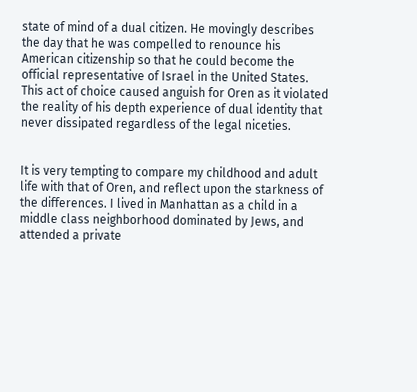state of mind of a dual citizen. He movingly describes the day that he was compelled to renounce his American citizenship so that he could become the official representative of Israel in the United States. This act of choice caused anguish for Oren as it violated the reality of his depth experience of dual identity that never dissipated regardless of the legal niceties.


It is very tempting to compare my childhood and adult life with that of Oren, and reflect upon the starkness of the differences. I lived in Manhattan as a child in a middle class neighborhood dominated by Jews, and attended a private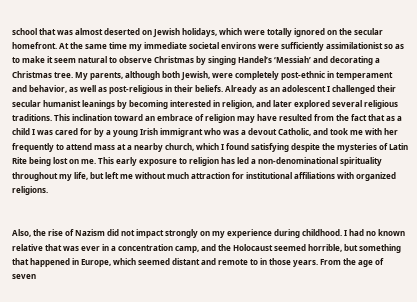school that was almost deserted on Jewish holidays, which were totally ignored on the secular homefront. At the same time my immediate societal environs were sufficiently assimilationist so as to make it seem natural to observe Christmas by singing Handel’s ‘Messiah’ and decorating a Christmas tree. My parents, although both Jewish, were completely post-ethnic in temperament and behavior, as well as post-religious in their beliefs. Already as an adolescent I challenged their secular humanist leanings by becoming interested in religion, and later explored several religious traditions. This inclination toward an embrace of religion may have resulted from the fact that as a child I was cared for by a young Irish immigrant who was a devout Catholic, and took me with her frequently to attend mass at a nearby church, which I found satisfying despite the mysteries of Latin Rite being lost on me. This early exposure to religion has led a non-denominational spirituality throughout my life, but left me without much attraction for institutional affiliations with organized religions.


Also, the rise of Nazism did not impact strongly on my experience during childhood. I had no known relative that was ever in a concentration camp, and the Holocaust seemed horrible, but something that happened in Europe, which seemed distant and remote to in those years. From the age of seven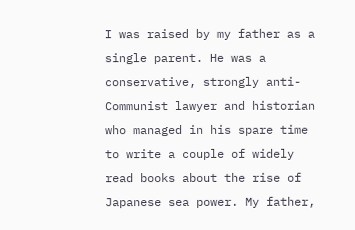I was raised by my father as a single parent. He was a conservative, strongly anti-Communist lawyer and historian who managed in his spare time to write a couple of widely read books about the rise of Japanese sea power. My father,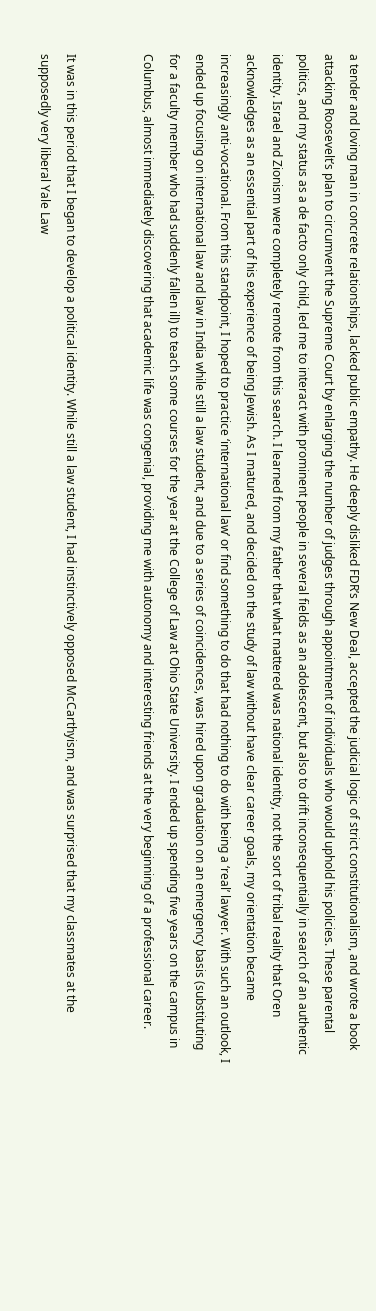a tender and loving man in concrete relationships, lacked public empathy. He deeply disliked FDR’s New Deal, accepted the judicial logic of strict constitutionalism, and wrote a book attacking Roosevelt’s plan to circumvent the Supreme Court by enlarging the number of judges through appointment of individuals who would uphold his policies. These parental politics, and my status as a de facto only child, led me to interact with prominent people in several fields as an adolescent, but also to drift inconsequentially in search of an authentic identity. Israel and Zionism were completely remote from this search. I learned from my father that what mattered was national identity, not the sort of tribal reality that Oren acknowledges as an essential part of his experience of being Jewish. As I matured, and decided on the study of law without have clear career goals, my orientation became increasingly anti-vocational. From this standpoint, I hoped to practice ‘international law’ or find something to do that had nothing to do with being a ‘real’ lawyer. With such an outlook, I ended up focusing on international law and law in India while still a law student, and due to a series of coincidences, was hired upon graduation on an emergency basis (substituting for a faculty member who had suddenly fallen ill) to teach some courses for the year at the College of Law at Ohio State University. I ended up spending five years on the campus in Columbus, almost immediately discovering that academic life was congenial, providing me with autonomy and interesting friends at the very beginning of a professional career.


It was in this period that I began to develop a political identity. While still a law student, I had instinctively opposed McCarthyism, and was surprised that my classmates at the supposedly very liberal Yale Law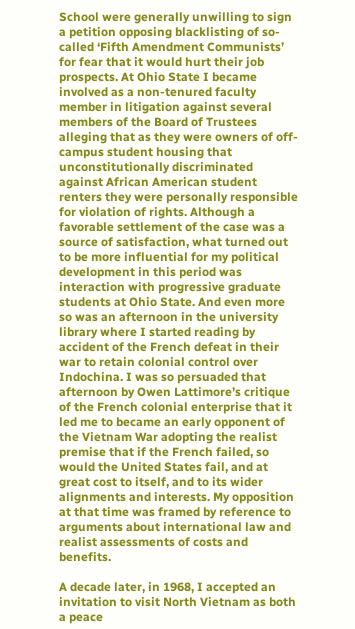School were generally unwilling to sign a petition opposing blacklisting of so-called ‘Fifth Amendment Communists’ for fear that it would hurt their job prospects. At Ohio State I became involved as a non-tenured faculty member in litigation against several members of the Board of Trustees alleging that as they were owners of off-campus student housing that unconstitutionally discriminated against African American student renters they were personally responsible for violation of rights. Although a favorable settlement of the case was a source of satisfaction, what turned out to be more influential for my political development in this period was interaction with progressive graduate students at Ohio State. And even more so was an afternoon in the university library where I started reading by accident of the French defeat in their war to retain colonial control over Indochina. I was so persuaded that afternoon by Owen Lattimore’s critique of the French colonial enterprise that it led me to became an early opponent of the Vietnam War adopting the realist premise that if the French failed, so would the United States fail, and at great cost to itself, and to its wider alignments and interests. My opposition at that time was framed by reference to arguments about international law and realist assessments of costs and benefits.

A decade later, in 1968, I accepted an invitation to visit North Vietnam as both a peace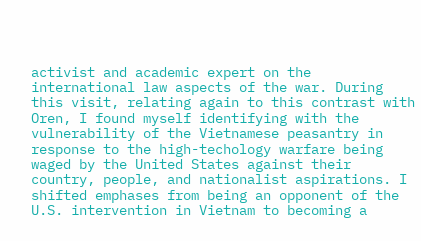activist and academic expert on the international law aspects of the war. During this visit, relating again to this contrast with Oren, I found myself identifying with the vulnerability of the Vietnamese peasantry in response to the high-techology warfare being waged by the United States against their country, people, and nationalist aspirations. I shifted emphases from being an opponent of the U.S. intervention in Vietnam to becoming a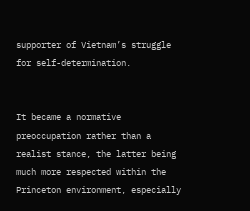supporter of Vietnam’s struggle for self-determination.


It became a normative preoccupation rather than a realist stance, the latter being much more respected within the Princeton environment, especially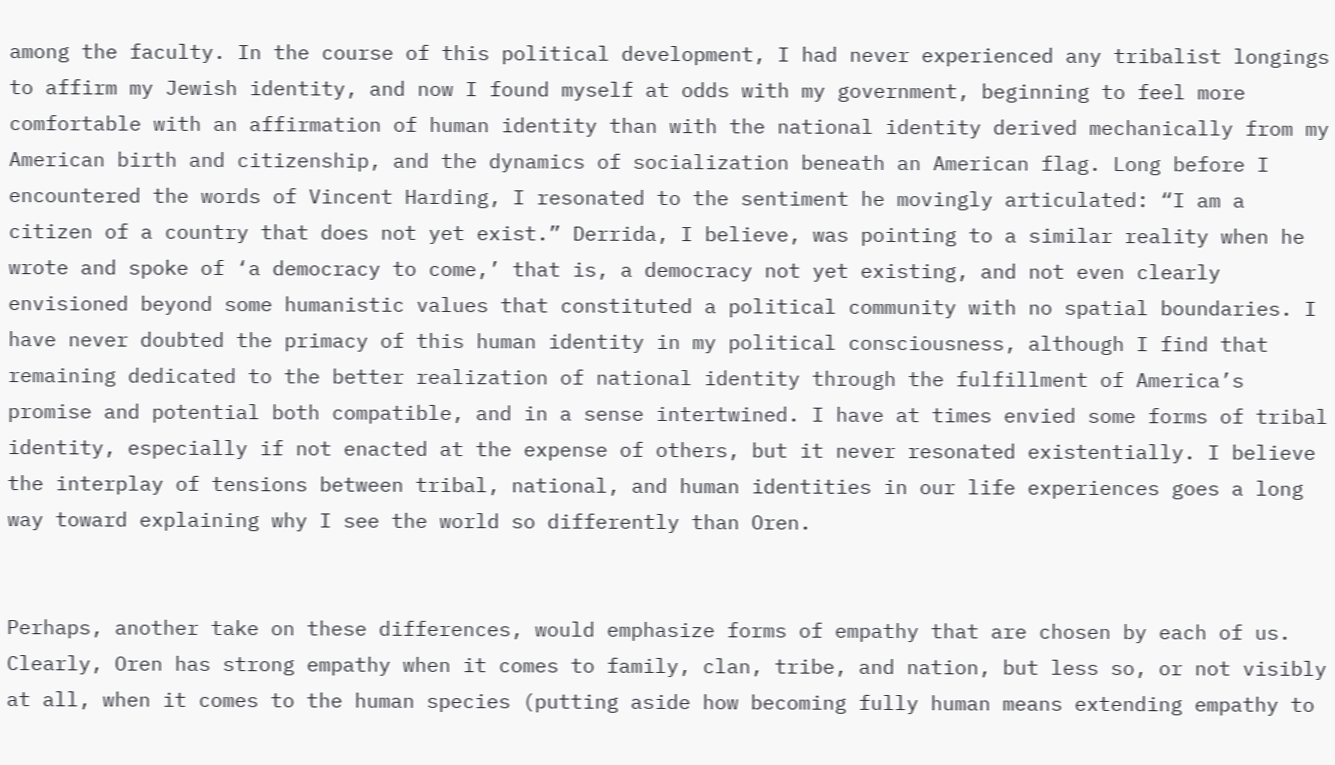among the faculty. In the course of this political development, I had never experienced any tribalist longings to affirm my Jewish identity, and now I found myself at odds with my government, beginning to feel more comfortable with an affirmation of human identity than with the national identity derived mechanically from my American birth and citizenship, and the dynamics of socialization beneath an American flag. Long before I encountered the words of Vincent Harding, I resonated to the sentiment he movingly articulated: “I am a citizen of a country that does not yet exist.” Derrida, I believe, was pointing to a similar reality when he wrote and spoke of ‘a democracy to come,’ that is, a democracy not yet existing, and not even clearly envisioned beyond some humanistic values that constituted a political community with no spatial boundaries. I have never doubted the primacy of this human identity in my political consciousness, although I find that remaining dedicated to the better realization of national identity through the fulfillment of America’s promise and potential both compatible, and in a sense intertwined. I have at times envied some forms of tribal identity, especially if not enacted at the expense of others, but it never resonated existentially. I believe the interplay of tensions between tribal, national, and human identities in our life experiences goes a long way toward explaining why I see the world so differently than Oren.


Perhaps, another take on these differences, would emphasize forms of empathy that are chosen by each of us. Clearly, Oren has strong empathy when it comes to family, clan, tribe, and nation, but less so, or not visibly at all, when it comes to the human species (putting aside how becoming fully human means extending empathy to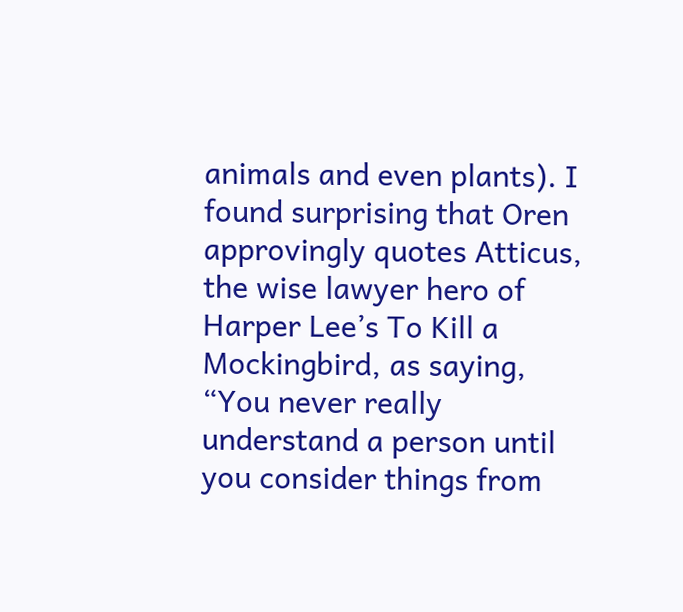animals and even plants). I found surprising that Oren approvingly quotes Atticus, the wise lawyer hero of Harper Lee’s To Kill a Mockingbird, as saying, “You never really understand a person until you consider things from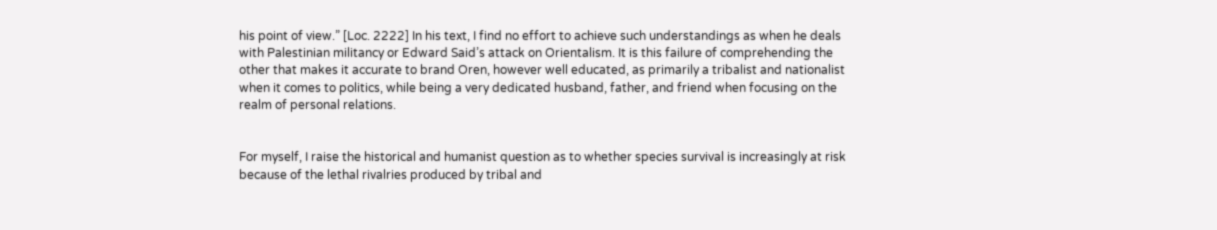his point of view.” [Loc. 2222] In his text, I find no effort to achieve such understandings as when he deals with Palestinian militancy or Edward Said’s attack on Orientalism. It is this failure of comprehending the other that makes it accurate to brand Oren, however well educated, as primarily a tribalist and nationalist when it comes to politics, while being a very dedicated husband, father, and friend when focusing on the realm of personal relations.


For myself, I raise the historical and humanist question as to whether species survival is increasingly at risk because of the lethal rivalries produced by tribal and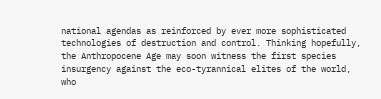national agendas as reinforced by ever more sophisticated technologies of destruction and control. Thinking hopefully, the Anthropocene Age may soon witness the first species insurgency against the eco-tyrannical elites of the world, who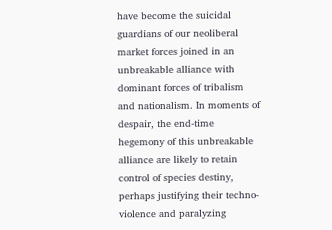have become the suicidal guardians of our neoliberal market forces joined in an unbreakable alliance with dominant forces of tribalism and nationalism. In moments of despair, the end-time hegemony of this unbreakable alliance are likely to retain control of species destiny, perhaps justifying their techno-violence and paralyzing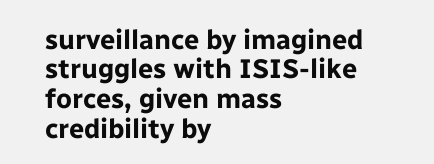surveillance by imagined struggles with ISIS-like forces, given mass credibility by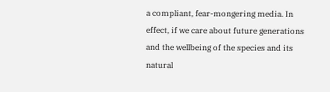a compliant, fear-mongering media. In effect, if we care about future generations and the wellbeing of the species and its natural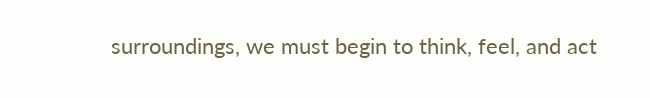surroundings, we must begin to think, feel, and act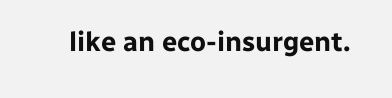like an eco-insurgent.